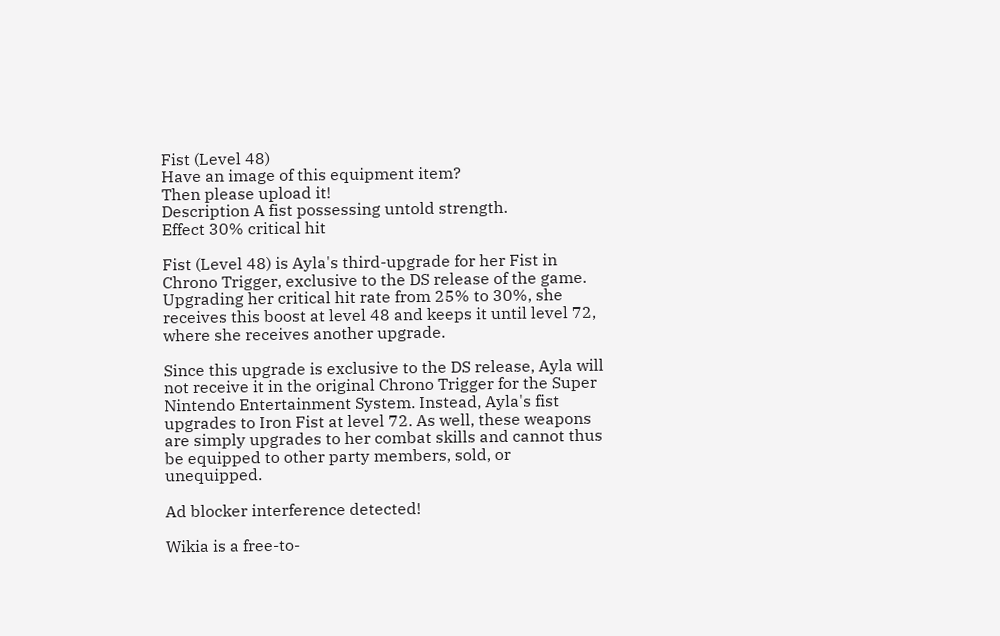Fist (Level 48)
Have an image of this equipment item?
Then please upload it!
Description A fist possessing untold strength.
Effect 30% critical hit

Fist (Level 48) is Ayla's third-upgrade for her Fist in Chrono Trigger, exclusive to the DS release of the game. Upgrading her critical hit rate from 25% to 30%, she receives this boost at level 48 and keeps it until level 72, where she receives another upgrade.

Since this upgrade is exclusive to the DS release, Ayla will not receive it in the original Chrono Trigger for the Super Nintendo Entertainment System. Instead, Ayla's fist upgrades to Iron Fist at level 72. As well, these weapons are simply upgrades to her combat skills and cannot thus be equipped to other party members, sold, or unequipped.

Ad blocker interference detected!

Wikia is a free-to-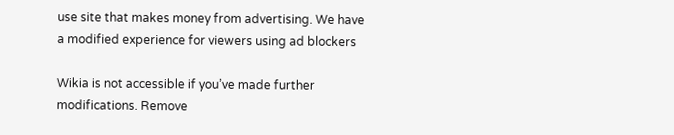use site that makes money from advertising. We have a modified experience for viewers using ad blockers

Wikia is not accessible if you’ve made further modifications. Remove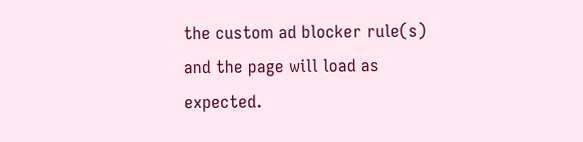the custom ad blocker rule(s) and the page will load as expected.